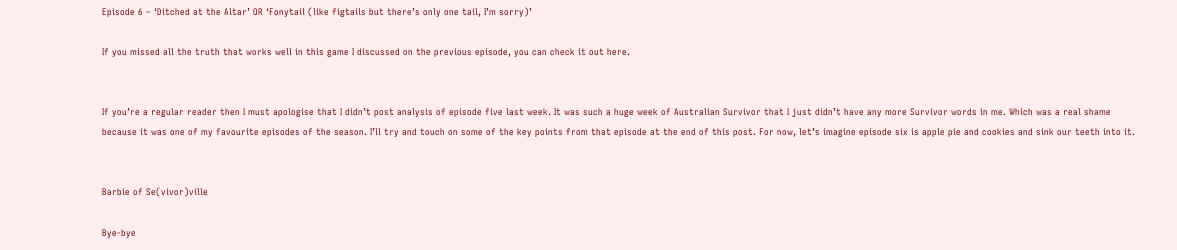Episode 6 – ‘Ditched at the Altar’ OR ‘Fonytail (like figtails but there’s only one tail, I’m sorry)’

If you missed all the truth that works well in this game I discussed on the previous episode, you can check it out here.


If you’re a regular reader then I must apologise that I didn’t post analysis of episode five last week. It was such a huge week of Australian Survivor that I just didn’t have any more Survivor words in me. Which was a real shame because it was one of my favourite episodes of the season. I’ll try and touch on some of the key points from that episode at the end of this post. For now, let’s imagine episode six is apple pie and cookies and sink our teeth into it.


Barbie of Se(vivor)ville

Bye-bye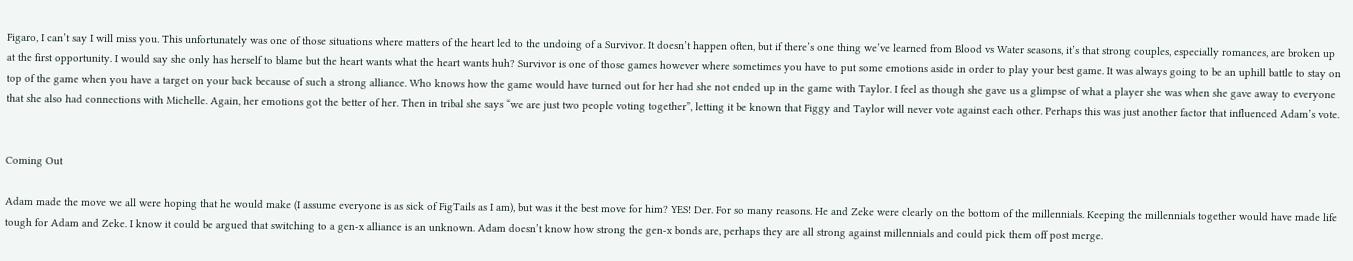Figaro, I can’t say I will miss you. This unfortunately was one of those situations where matters of the heart led to the undoing of a Survivor. It doesn’t happen often, but if there’s one thing we’ve learned from Blood vs Water seasons, it’s that strong couples, especially romances, are broken up at the first opportunity. I would say she only has herself to blame but the heart wants what the heart wants huh? Survivor is one of those games however where sometimes you have to put some emotions aside in order to play your best game. It was always going to be an uphill battle to stay on top of the game when you have a target on your back because of such a strong alliance. Who knows how the game would have turned out for her had she not ended up in the game with Taylor. I feel as though she gave us a glimpse of what a player she was when she gave away to everyone that she also had connections with Michelle. Again, her emotions got the better of her. Then in tribal she says “we are just two people voting together”, letting it be known that Figgy and Taylor will never vote against each other. Perhaps this was just another factor that influenced Adam’s vote.


Coming Out

Adam made the move we all were hoping that he would make (I assume everyone is as sick of FigTails as I am), but was it the best move for him? YES! Der. For so many reasons. He and Zeke were clearly on the bottom of the millennials. Keeping the millennials together would have made life tough for Adam and Zeke. I know it could be argued that switching to a gen-x alliance is an unknown. Adam doesn’t know how strong the gen-x bonds are, perhaps they are all strong against millennials and could pick them off post merge.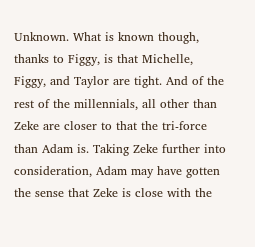Unknown. What is known though, thanks to Figgy, is that Michelle, Figgy, and Taylor are tight. And of the rest of the millennials, all other than Zeke are closer to that the tri-force than Adam is. Taking Zeke further into consideration, Adam may have gotten the sense that Zeke is close with the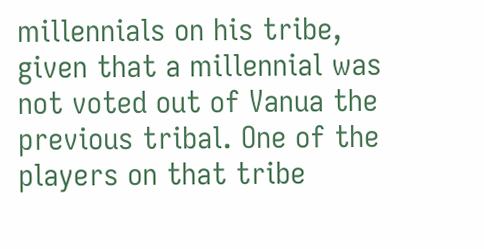millennials on his tribe, given that a millennial was not voted out of Vanua the previous tribal. One of the players on that tribe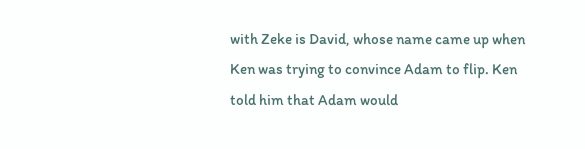with Zeke is David, whose name came up when Ken was trying to convince Adam to flip. Ken told him that Adam would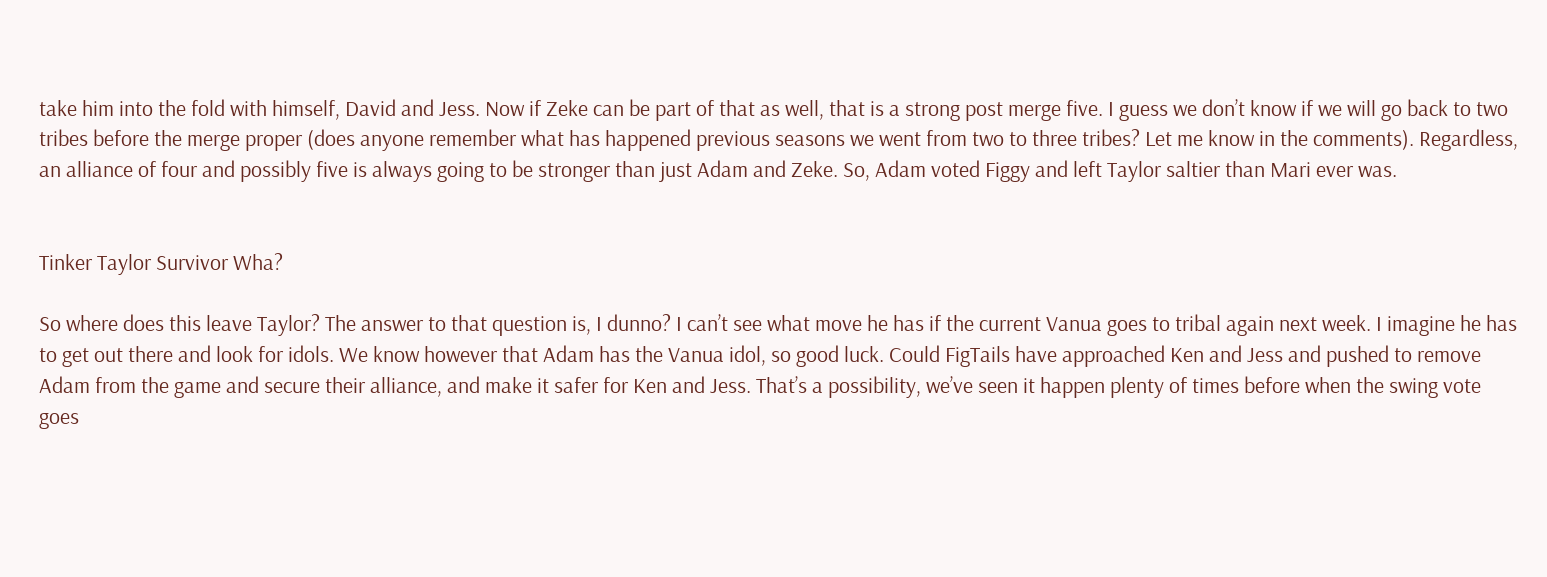take him into the fold with himself, David and Jess. Now if Zeke can be part of that as well, that is a strong post merge five. I guess we don’t know if we will go back to two tribes before the merge proper (does anyone remember what has happened previous seasons we went from two to three tribes? Let me know in the comments). Regardless, an alliance of four and possibly five is always going to be stronger than just Adam and Zeke. So, Adam voted Figgy and left Taylor saltier than Mari ever was.


Tinker Taylor Survivor Wha?

So where does this leave Taylor? The answer to that question is, I dunno? I can’t see what move he has if the current Vanua goes to tribal again next week. I imagine he has to get out there and look for idols. We know however that Adam has the Vanua idol, so good luck. Could FigTails have approached Ken and Jess and pushed to remove Adam from the game and secure their alliance, and make it safer for Ken and Jess. That’s a possibility, we’ve seen it happen plenty of times before when the swing vote goes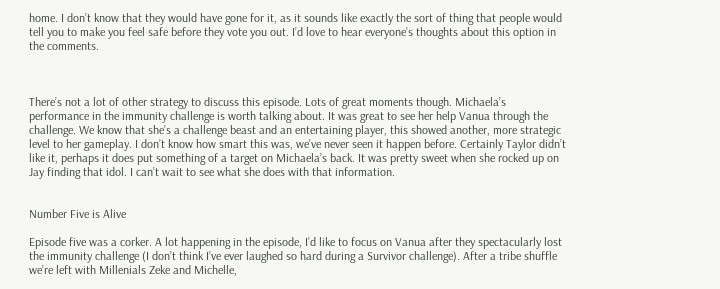home. I don’t know that they would have gone for it, as it sounds like exactly the sort of thing that people would tell you to make you feel safe before they vote you out. I’d love to hear everyone’s thoughts about this option in the comments.



There’s not a lot of other strategy to discuss this episode. Lots of great moments though. Michaela’s performance in the immunity challenge is worth talking about. It was great to see her help Vanua through the challenge. We know that she’s a challenge beast and an entertaining player, this showed another, more strategic level to her gameplay. I don’t know how smart this was, we’ve never seen it happen before. Certainly Taylor didn’t like it, perhaps it does put something of a target on Michaela’s back. It was pretty sweet when she rocked up on Jay finding that idol. I can’t wait to see what she does with that information.


Number Five is Alive

Episode five was a corker. A lot happening in the episode, I’d like to focus on Vanua after they spectacularly lost the immunity challenge (I don’t think I’ve ever laughed so hard during a Survivor challenge). After a tribe shuffle we’re left with Millenials Zeke and Michelle,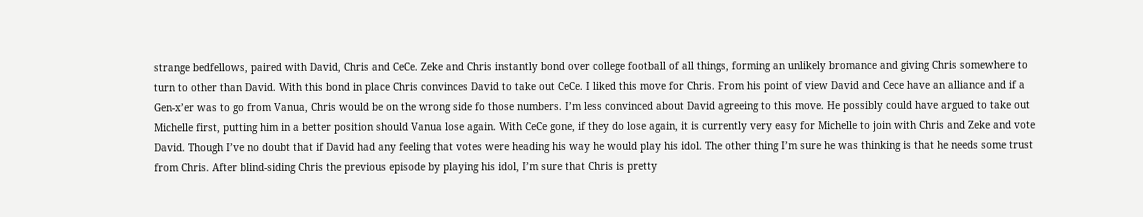strange bedfellows, paired with David, Chris and CeCe. Zeke and Chris instantly bond over college football of all things, forming an unlikely bromance and giving Chris somewhere to turn to other than David. With this bond in place Chris convinces David to take out CeCe. I liked this move for Chris. From his point of view David and Cece have an alliance and if a Gen-x’er was to go from Vanua, Chris would be on the wrong side fo those numbers. I’m less convinced about David agreeing to this move. He possibly could have argued to take out Michelle first, putting him in a better position should Vanua lose again. With CeCe gone, if they do lose again, it is currently very easy for Michelle to join with Chris and Zeke and vote David. Though I’ve no doubt that if David had any feeling that votes were heading his way he would play his idol. The other thing I’m sure he was thinking is that he needs some trust from Chris. After blind-siding Chris the previous episode by playing his idol, I’m sure that Chris is pretty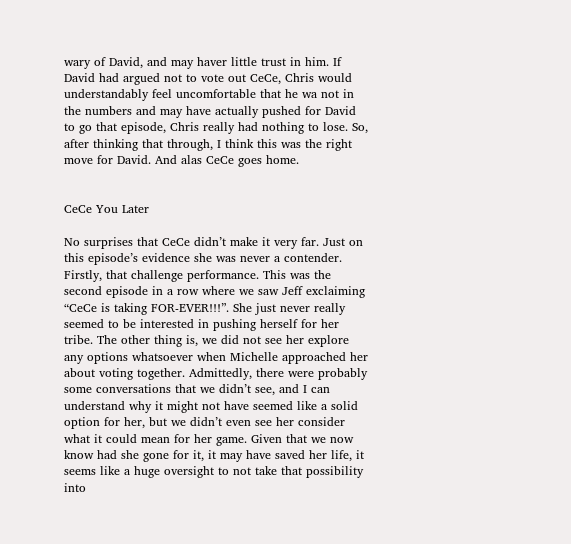wary of David, and may haver little trust in him. If David had argued not to vote out CeCe, Chris would understandably feel uncomfortable that he wa not in the numbers and may have actually pushed for David to go that episode, Chris really had nothing to lose. So, after thinking that through, I think this was the right move for David. And alas CeCe goes home.


CeCe You Later

No surprises that CeCe didn’t make it very far. Just on this episode’s evidence she was never a contender. Firstly, that challenge performance. This was the second episode in a row where we saw Jeff exclaiming “CeCe is taking FOR-EVER!!!”. She just never really seemed to be interested in pushing herself for her tribe. The other thing is, we did not see her explore any options whatsoever when Michelle approached her about voting together. Admittedly, there were probably some conversations that we didn’t see, and I can understand why it might not have seemed like a solid option for her, but we didn’t even see her consider what it could mean for her game. Given that we now know had she gone for it, it may have saved her life, it seems like a huge oversight to not take that possibility into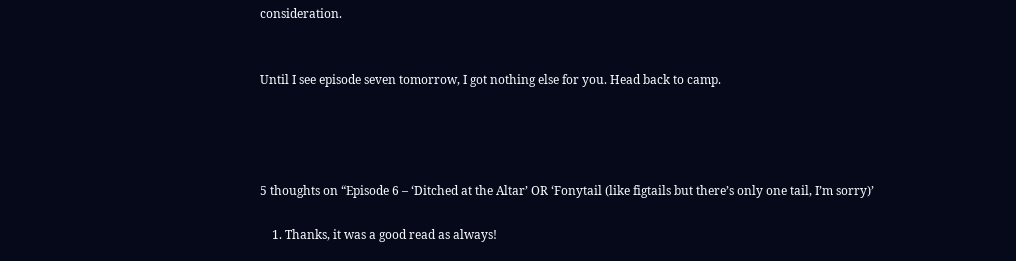consideration.


Until I see episode seven tomorrow, I got nothing else for you. Head back to camp.




5 thoughts on “Episode 6 – ‘Ditched at the Altar’ OR ‘Fonytail (like figtails but there’s only one tail, I’m sorry)’

    1. Thanks, it was a good read as always!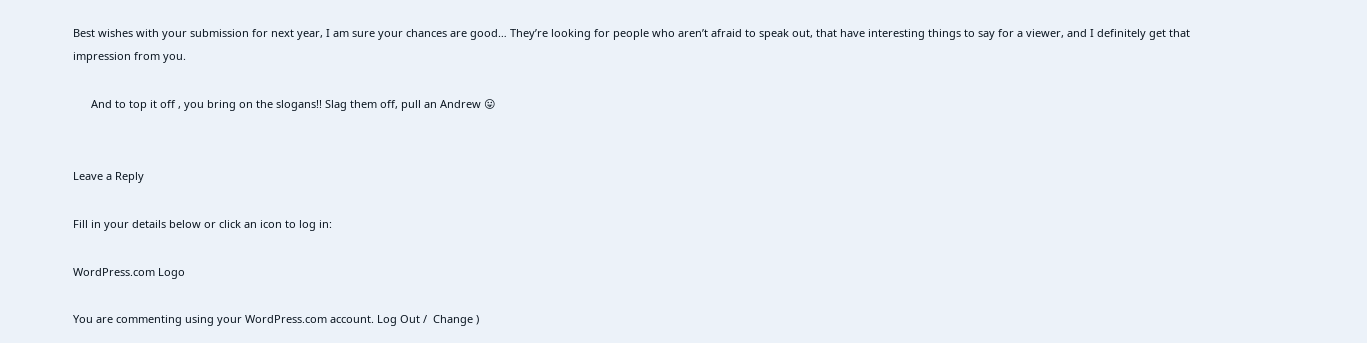Best wishes with your submission for next year, I am sure your chances are good… They’re looking for people who aren’t afraid to speak out, that have interesting things to say for a viewer, and I definitely get that impression from you.

      And to top it off , you bring on the slogans!! Slag them off, pull an Andrew 😛


Leave a Reply

Fill in your details below or click an icon to log in:

WordPress.com Logo

You are commenting using your WordPress.com account. Log Out /  Change )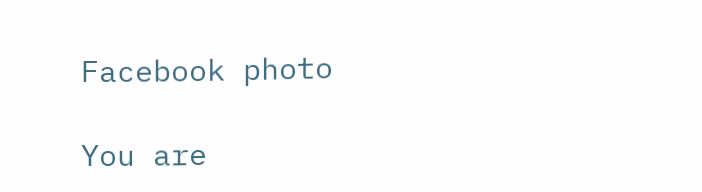Facebook photo

You are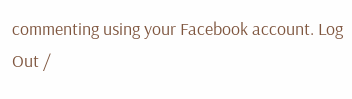commenting using your Facebook account. Log Out /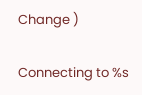Change )

Connecting to %s